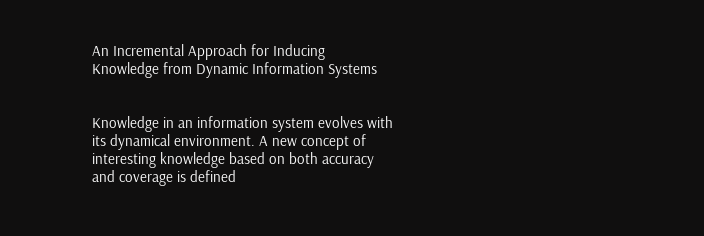An Incremental Approach for Inducing Knowledge from Dynamic Information Systems


Knowledge in an information system evolves with its dynamical environment. A new concept of interesting knowledge based on both accuracy and coverage is defined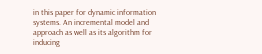in this paper for dynamic information systems. An incremental model and approach as well as its algorithm for inducing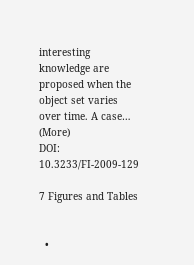interesting knowledge are proposed when the object set varies over time. A case… (More)
DOI: 10.3233/FI-2009-129

7 Figures and Tables


  •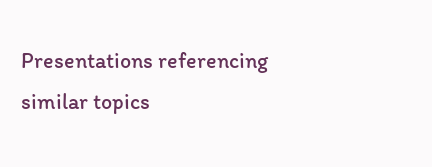Presentations referencing similar topics